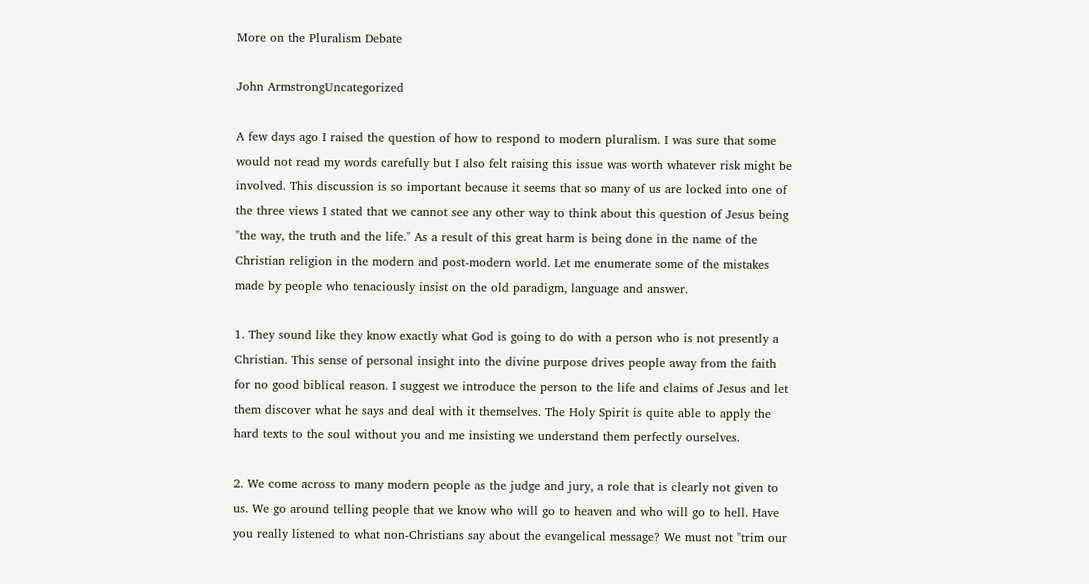More on the Pluralism Debate

John ArmstrongUncategorized

A few days ago I raised the question of how to respond to modern pluralism. I was sure that some would not read my words carefully but I also felt raising this issue was worth whatever risk might be involved. This discussion is so important because it seems that so many of us are locked into one of the three views I stated that we cannot see any other way to think about this question of Jesus being "the way, the truth and the life." As a result of this great harm is being done in the name of the Christian religion in the modern and post-modern world. Let me enumerate some of the mistakes made by people who tenaciously insist on the old paradigm, language and answer.

1. They sound like they know exactly what God is going to do with a person who is not presently a Christian. This sense of personal insight into the divine purpose drives people away from the faith for no good biblical reason. I suggest we introduce the person to the life and claims of Jesus and let them discover what he says and deal with it themselves. The Holy Spirit is quite able to apply the hard texts to the soul without you and me insisting we understand them perfectly ourselves.

2. We come across to many modern people as the judge and jury, a role that is clearly not given to us. We go around telling people that we know who will go to heaven and who will go to hell. Have you really listened to what non-Christians say about the evangelical message? We must not "trim our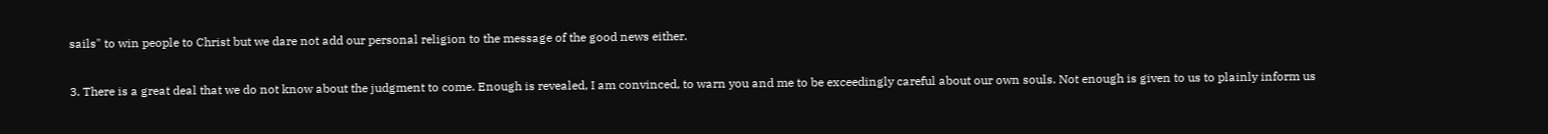sails" to win people to Christ but we dare not add our personal religion to the message of the good news either.

3. There is a great deal that we do not know about the judgment to come. Enough is revealed, I am convinced, to warn you and me to be exceedingly careful about our own souls. Not enough is given to us to plainly inform us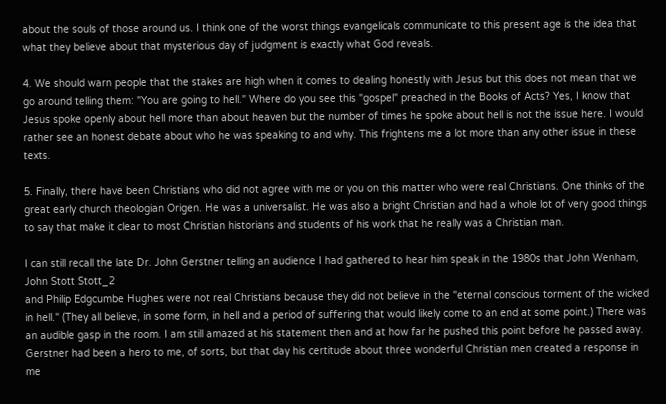about the souls of those around us. I think one of the worst things evangelicals communicate to this present age is the idea that what they believe about that mysterious day of judgment is exactly what God reveals.

4. We should warn people that the stakes are high when it comes to dealing honestly with Jesus but this does not mean that we go around telling them: "You are going to hell." Where do you see this "gospel" preached in the Books of Acts? Yes, I know that Jesus spoke openly about hell more than about heaven but the number of times he spoke about hell is not the issue here. I would rather see an honest debate about who he was speaking to and why. This frightens me a lot more than any other issue in these texts.

5. Finally, there have been Christians who did not agree with me or you on this matter who were real Christians. One thinks of the great early church theologian Origen. He was a universalist. He was also a bright Christian and had a whole lot of very good things to say that make it clear to most Christian historians and students of his work that he really was a Christian man.

I can still recall the late Dr. John Gerstner telling an audience I had gathered to hear him speak in the 1980s that John Wenham, John Stott Stott_2
and Philip Edgcumbe Hughes were not real Christians because they did not believe in the "eternal conscious torment of the wicked in hell." (They all believe, in some form, in hell and a period of suffering that would likely come to an end at some point.) There was an audible gasp in the room. I am still amazed at his statement then and at how far he pushed this point before he passed away. Gerstner had been a hero to me, of sorts, but that day his certitude about three wonderful Christian men created a response in me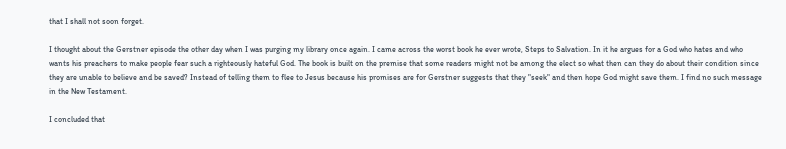that I shall not soon forget.

I thought about the Gerstner episode the other day when I was purging my library once again. I came across the worst book he ever wrote, Steps to Salvation. In it he argues for a God who hates and who wants his preachers to make people fear such a righteously hateful God. The book is built on the premise that some readers might not be among the elect so what then can they do about their condition since they are unable to believe and be saved? Instead of telling them to flee to Jesus because his promises are for Gerstner suggests that they "seek" and then hope God might save them. I find no such message in the New Testament.

I concluded that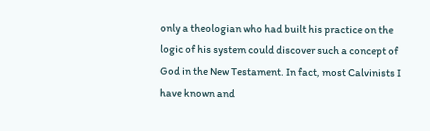only a theologian who had built his practice on the logic of his system could discover such a concept of God in the New Testament. In fact, most Calvinists I have known and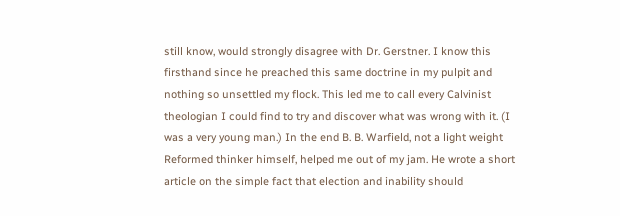still know, would strongly disagree with Dr. Gerstner. I know this firsthand since he preached this same doctrine in my pulpit and nothing so unsettled my flock. This led me to call every Calvinist theologian I could find to try and discover what was wrong with it. (I was a very young man.) In the end B. B. Warfield, not a light weight Reformed thinker himself, helped me out of my jam. He wrote a short article on the simple fact that election and inability should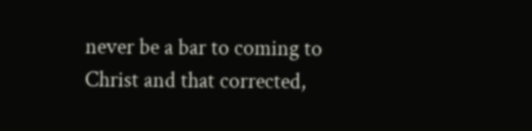never be a bar to coming to Christ and that corrected,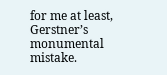for me at least, Gerstner’s monumental mistake.